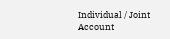Individual / Joint Account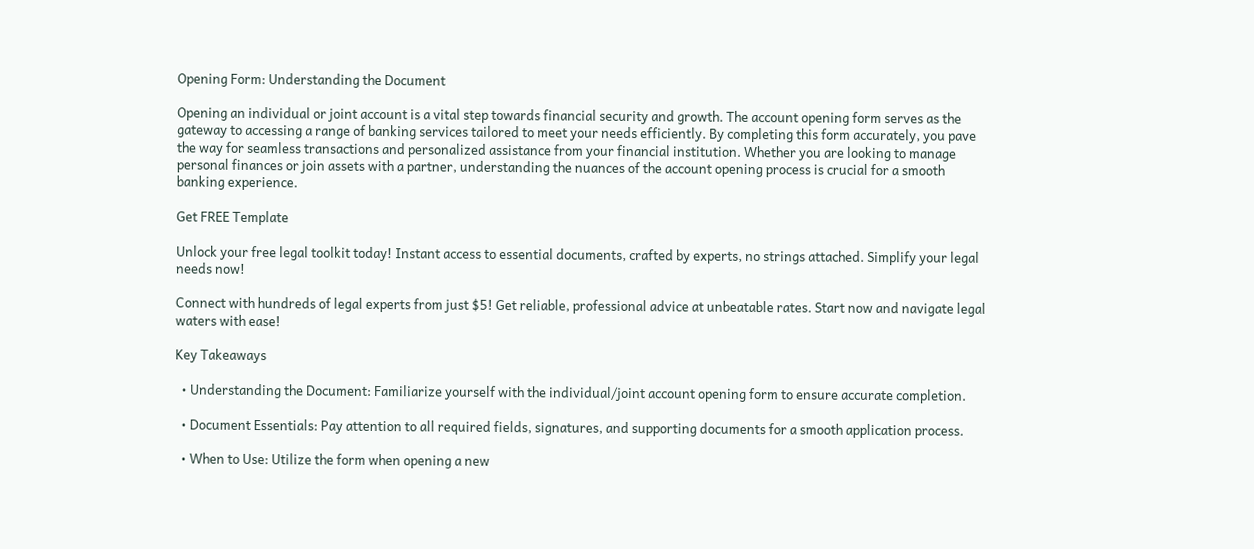Opening Form: Understanding the Document

Opening an individual or joint account is a vital step towards financial security and growth. The account opening form serves as the gateway to accessing a range of banking services tailored to meet your needs efficiently. By completing this form accurately, you pave the way for seamless transactions and personalized assistance from your financial institution. Whether you are looking to manage personal finances or join assets with a partner, understanding the nuances of the account opening process is crucial for a smooth banking experience.

Get FREE Template

Unlock your free legal toolkit today! Instant access to essential documents, crafted by experts, no strings attached. Simplify your legal needs now!

Connect with hundreds of legal experts from just $5! Get reliable, professional advice at unbeatable rates. Start now and navigate legal waters with ease!

Key Takeaways

  • Understanding the Document: Familiarize yourself with the individual/joint account opening form to ensure accurate completion.

  • Document Essentials: Pay attention to all required fields, signatures, and supporting documents for a smooth application process.

  • When to Use: Utilize the form when opening a new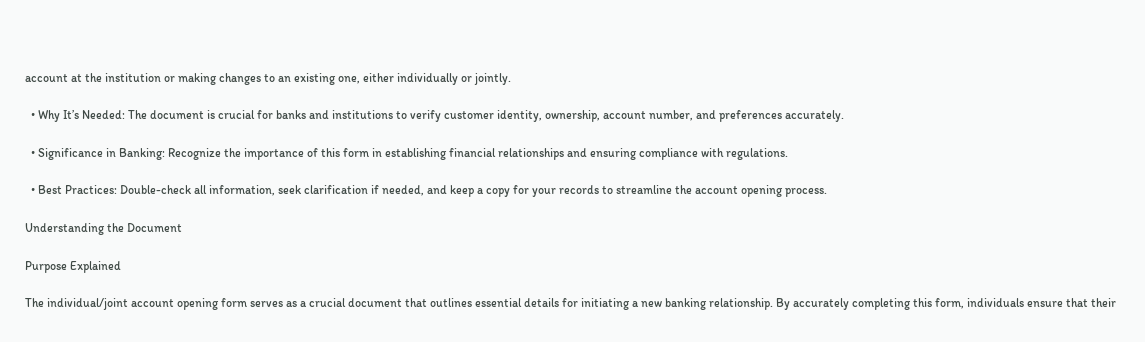account at the institution or making changes to an existing one, either individually or jointly.

  • Why It’s Needed: The document is crucial for banks and institutions to verify customer identity, ownership, account number, and preferences accurately.

  • Significance in Banking: Recognize the importance of this form in establishing financial relationships and ensuring compliance with regulations.

  • Best Practices: Double-check all information, seek clarification if needed, and keep a copy for your records to streamline the account opening process.

Understanding the Document

Purpose Explained

The individual/joint account opening form serves as a crucial document that outlines essential details for initiating a new banking relationship. By accurately completing this form, individuals ensure that their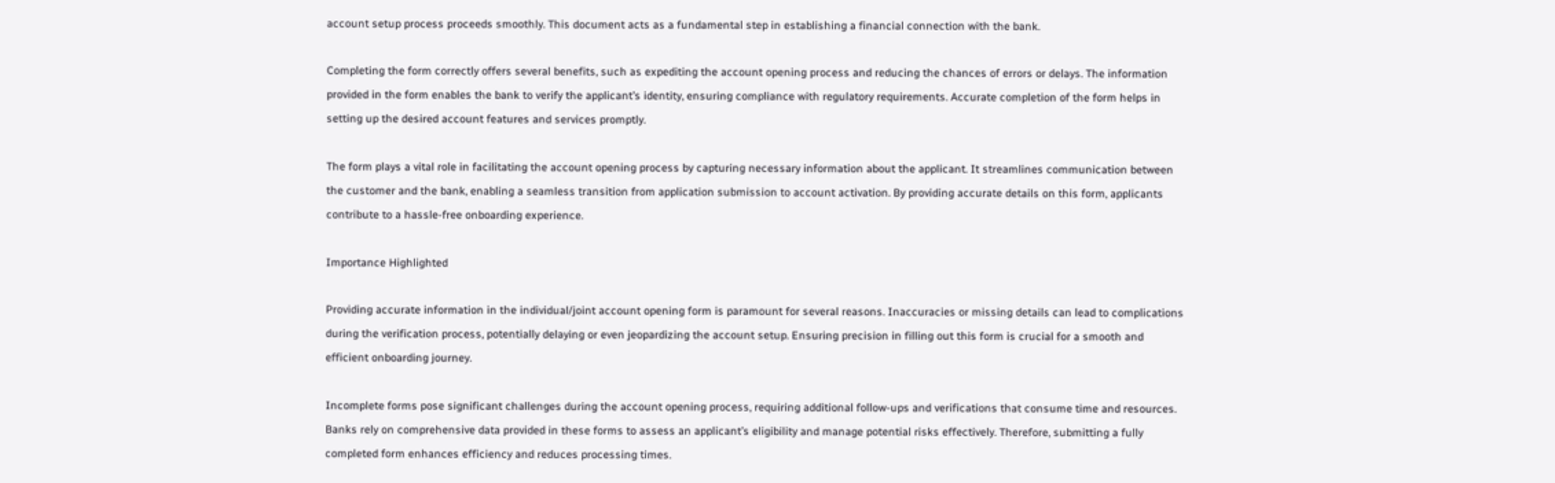account setup process proceeds smoothly. This document acts as a fundamental step in establishing a financial connection with the bank.

Completing the form correctly offers several benefits, such as expediting the account opening process and reducing the chances of errors or delays. The information provided in the form enables the bank to verify the applicant’s identity, ensuring compliance with regulatory requirements. Accurate completion of the form helps in setting up the desired account features and services promptly.

The form plays a vital role in facilitating the account opening process by capturing necessary information about the applicant. It streamlines communication between the customer and the bank, enabling a seamless transition from application submission to account activation. By providing accurate details on this form, applicants contribute to a hassle-free onboarding experience.

Importance Highlighted

Providing accurate information in the individual/joint account opening form is paramount for several reasons. Inaccuracies or missing details can lead to complications during the verification process, potentially delaying or even jeopardizing the account setup. Ensuring precision in filling out this form is crucial for a smooth and efficient onboarding journey.

Incomplete forms pose significant challenges during the account opening process, requiring additional follow-ups and verifications that consume time and resources. Banks rely on comprehensive data provided in these forms to assess an applicant’s eligibility and manage potential risks effectively. Therefore, submitting a fully completed form enhances efficiency and reduces processing times.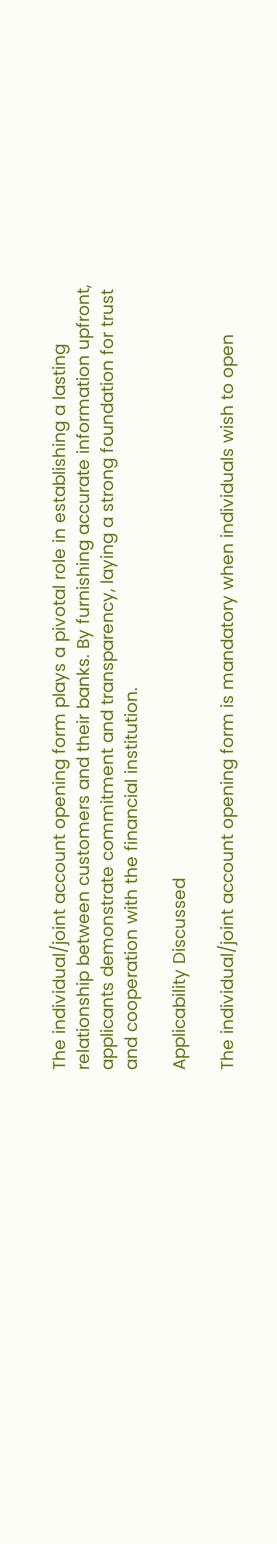The individual/joint account opening form plays a pivotal role in establishing a lasting relationship between customers and their banks. By furnishing accurate information upfront, applicants demonstrate commitment and transparency, laying a strong foundation for trust and cooperation with the financial institution.

Applicability Discussed

The individual/joint account opening form is mandatory when individuals wish to open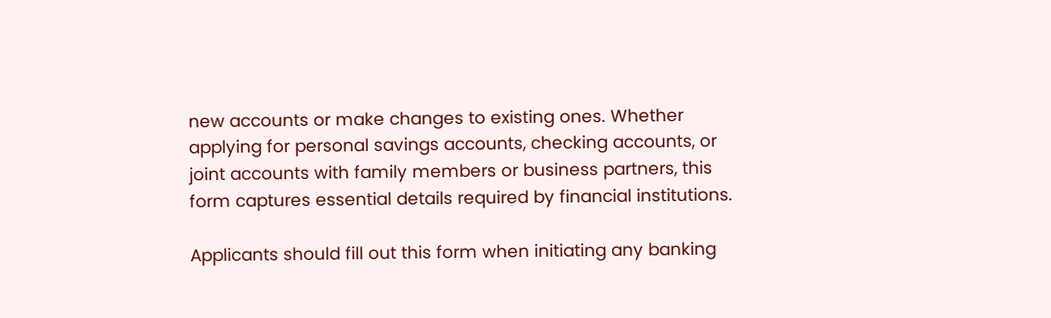new accounts or make changes to existing ones. Whether applying for personal savings accounts, checking accounts, or joint accounts with family members or business partners, this form captures essential details required by financial institutions.

Applicants should fill out this form when initiating any banking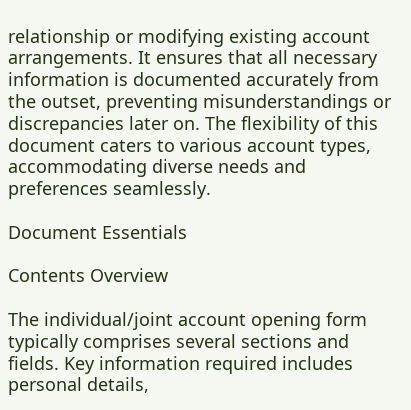relationship or modifying existing account arrangements. It ensures that all necessary information is documented accurately from the outset, preventing misunderstandings or discrepancies later on. The flexibility of this document caters to various account types, accommodating diverse needs and preferences seamlessly.

Document Essentials

Contents Overview

The individual/joint account opening form typically comprises several sections and fields. Key information required includes personal details,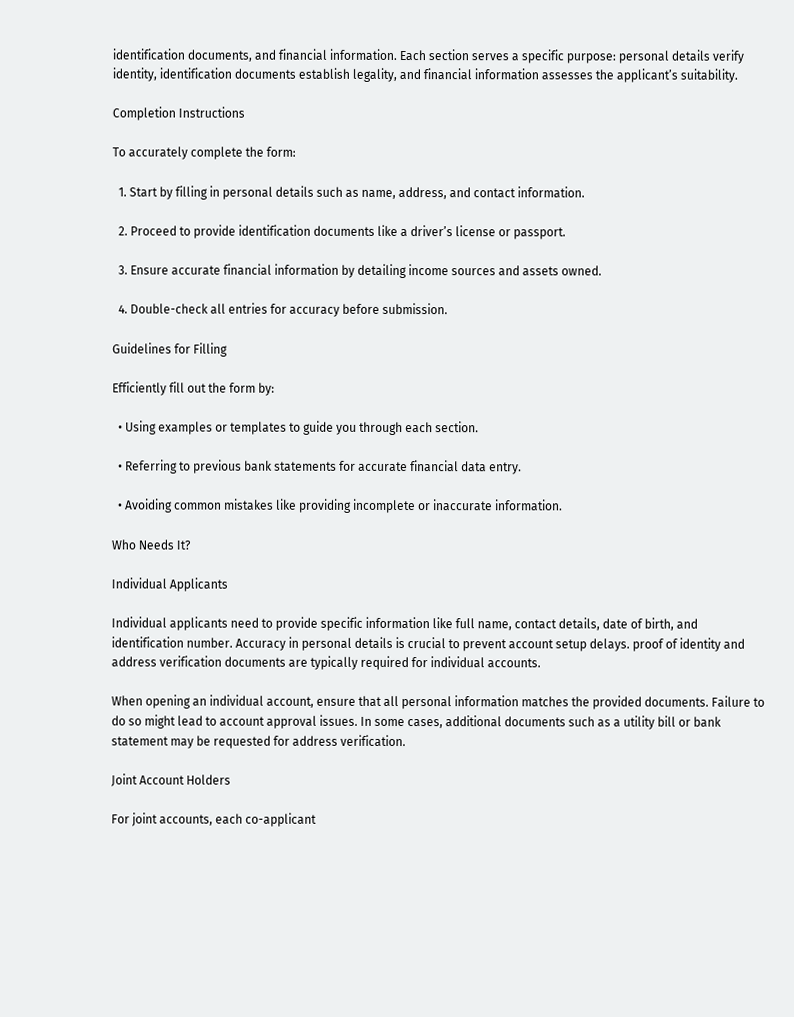identification documents, and financial information. Each section serves a specific purpose: personal details verify identity, identification documents establish legality, and financial information assesses the applicant’s suitability.

Completion Instructions

To accurately complete the form:

  1. Start by filling in personal details such as name, address, and contact information.

  2. Proceed to provide identification documents like a driver’s license or passport.

  3. Ensure accurate financial information by detailing income sources and assets owned.

  4. Double-check all entries for accuracy before submission.

Guidelines for Filling

Efficiently fill out the form by:

  • Using examples or templates to guide you through each section.

  • Referring to previous bank statements for accurate financial data entry.

  • Avoiding common mistakes like providing incomplete or inaccurate information.

Who Needs It?

Individual Applicants

Individual applicants need to provide specific information like full name, contact details, date of birth, and identification number. Accuracy in personal details is crucial to prevent account setup delays. proof of identity and address verification documents are typically required for individual accounts.

When opening an individual account, ensure that all personal information matches the provided documents. Failure to do so might lead to account approval issues. In some cases, additional documents such as a utility bill or bank statement may be requested for address verification.

Joint Account Holders

For joint accounts, each co-applicant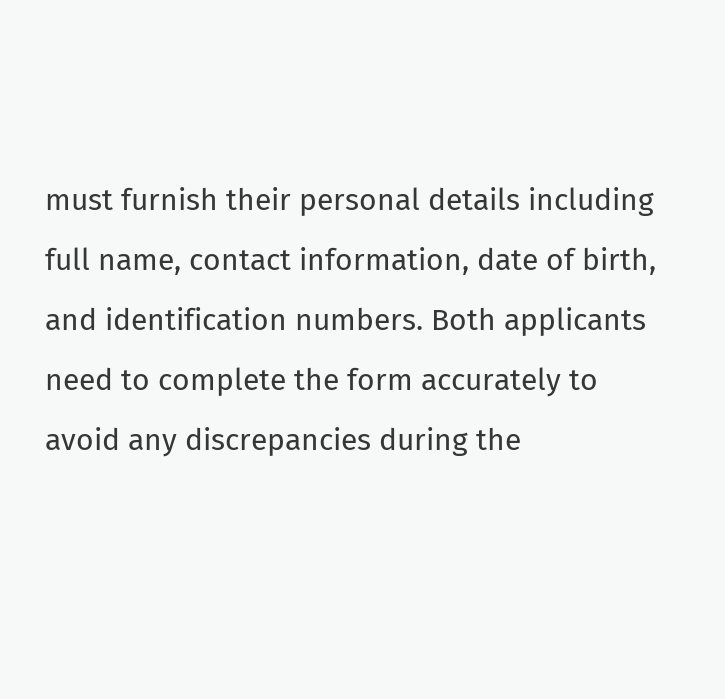must furnish their personal details including full name, contact information, date of birth, and identification numbers. Both applicants need to complete the form accurately to avoid any discrepancies during the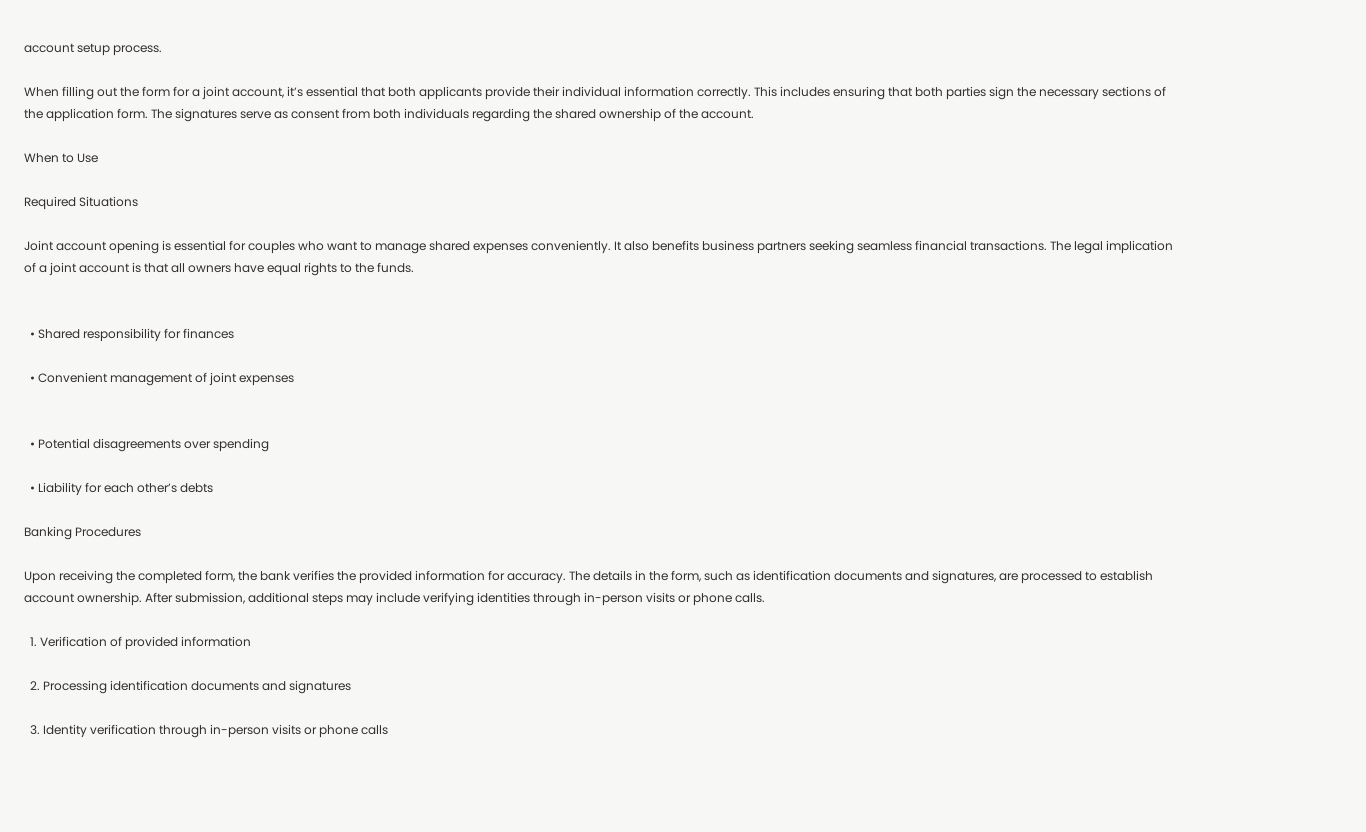account setup process.

When filling out the form for a joint account, it’s essential that both applicants provide their individual information correctly. This includes ensuring that both parties sign the necessary sections of the application form. The signatures serve as consent from both individuals regarding the shared ownership of the account.

When to Use

Required Situations

Joint account opening is essential for couples who want to manage shared expenses conveniently. It also benefits business partners seeking seamless financial transactions. The legal implication of a joint account is that all owners have equal rights to the funds.


  • Shared responsibility for finances

  • Convenient management of joint expenses


  • Potential disagreements over spending

  • Liability for each other’s debts

Banking Procedures

Upon receiving the completed form, the bank verifies the provided information for accuracy. The details in the form, such as identification documents and signatures, are processed to establish account ownership. After submission, additional steps may include verifying identities through in-person visits or phone calls.

  1. Verification of provided information

  2. Processing identification documents and signatures

  3. Identity verification through in-person visits or phone calls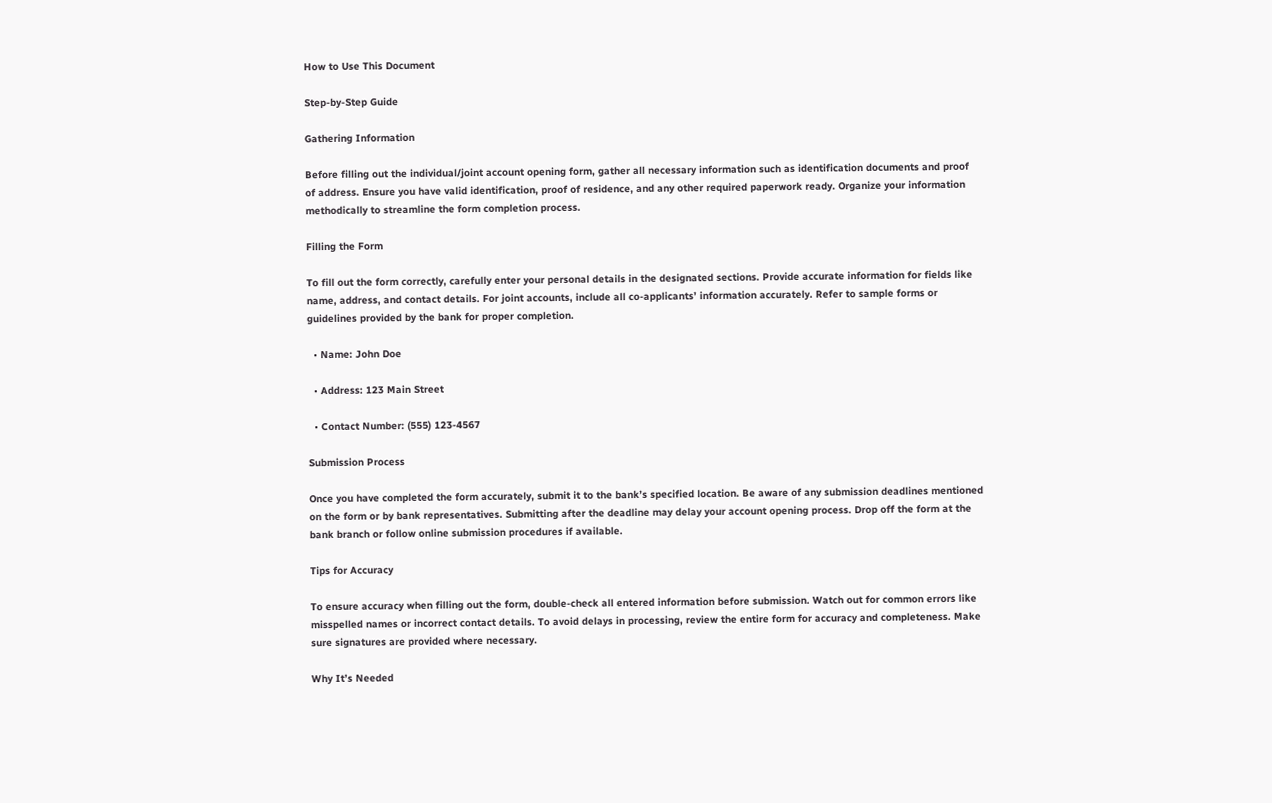How to Use This Document

Step-by-Step Guide

Gathering Information

Before filling out the individual/joint account opening form, gather all necessary information such as identification documents and proof of address. Ensure you have valid identification, proof of residence, and any other required paperwork ready. Organize your information methodically to streamline the form completion process.

Filling the Form

To fill out the form correctly, carefully enter your personal details in the designated sections. Provide accurate information for fields like name, address, and contact details. For joint accounts, include all co-applicants’ information accurately. Refer to sample forms or guidelines provided by the bank for proper completion.

  • Name: John Doe

  • Address: 123 Main Street

  • Contact Number: (555) 123-4567

Submission Process

Once you have completed the form accurately, submit it to the bank’s specified location. Be aware of any submission deadlines mentioned on the form or by bank representatives. Submitting after the deadline may delay your account opening process. Drop off the form at the bank branch or follow online submission procedures if available.

Tips for Accuracy

To ensure accuracy when filling out the form, double-check all entered information before submission. Watch out for common errors like misspelled names or incorrect contact details. To avoid delays in processing, review the entire form for accuracy and completeness. Make sure signatures are provided where necessary.

Why It’s Needed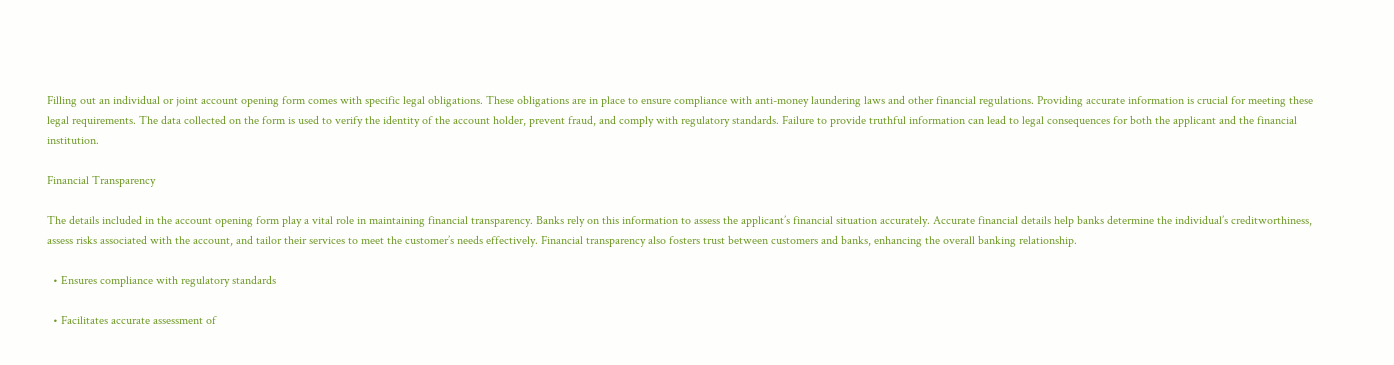Filling out an individual or joint account opening form comes with specific legal obligations. These obligations are in place to ensure compliance with anti-money laundering laws and other financial regulations. Providing accurate information is crucial for meeting these legal requirements. The data collected on the form is used to verify the identity of the account holder, prevent fraud, and comply with regulatory standards. Failure to provide truthful information can lead to legal consequences for both the applicant and the financial institution.

Financial Transparency

The details included in the account opening form play a vital role in maintaining financial transparency. Banks rely on this information to assess the applicant’s financial situation accurately. Accurate financial details help banks determine the individual’s creditworthiness, assess risks associated with the account, and tailor their services to meet the customer’s needs effectively. Financial transparency also fosters trust between customers and banks, enhancing the overall banking relationship.

  • Ensures compliance with regulatory standards

  • Facilitates accurate assessment of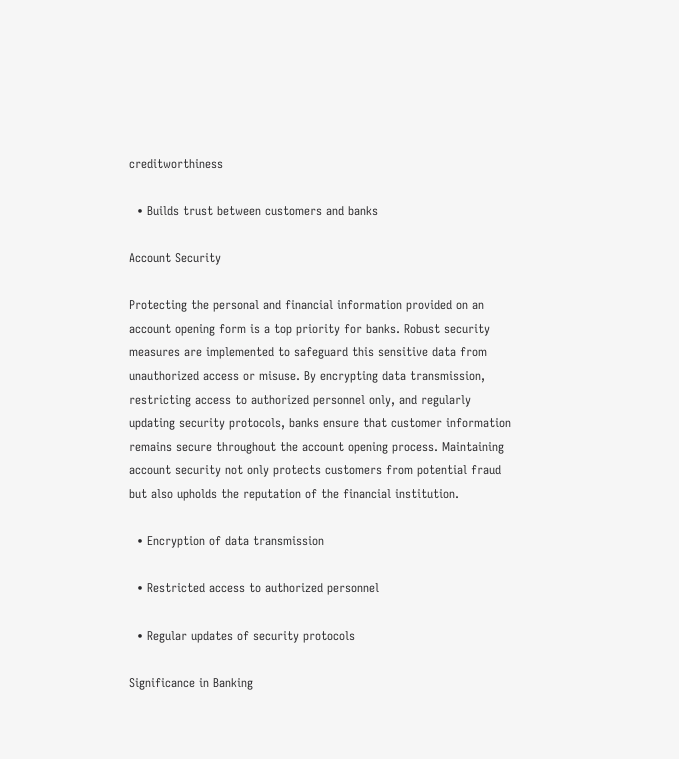creditworthiness

  • Builds trust between customers and banks

Account Security

Protecting the personal and financial information provided on an account opening form is a top priority for banks. Robust security measures are implemented to safeguard this sensitive data from unauthorized access or misuse. By encrypting data transmission, restricting access to authorized personnel only, and regularly updating security protocols, banks ensure that customer information remains secure throughout the account opening process. Maintaining account security not only protects customers from potential fraud but also upholds the reputation of the financial institution.

  • Encryption of data transmission

  • Restricted access to authorized personnel

  • Regular updates of security protocols

Significance in Banking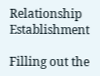Relationship Establishment

Filling out the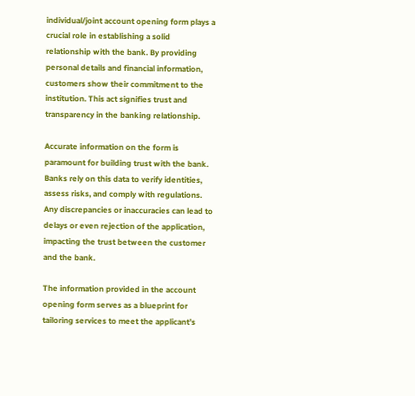individual/joint account opening form plays a crucial role in establishing a solid relationship with the bank. By providing personal details and financial information, customers show their commitment to the institution. This act signifies trust and transparency in the banking relationship.

Accurate information on the form is paramount for building trust with the bank. Banks rely on this data to verify identities, assess risks, and comply with regulations. Any discrepancies or inaccuracies can lead to delays or even rejection of the application, impacting the trust between the customer and the bank.

The information provided in the account opening form serves as a blueprint for tailoring services to meet the applicant’s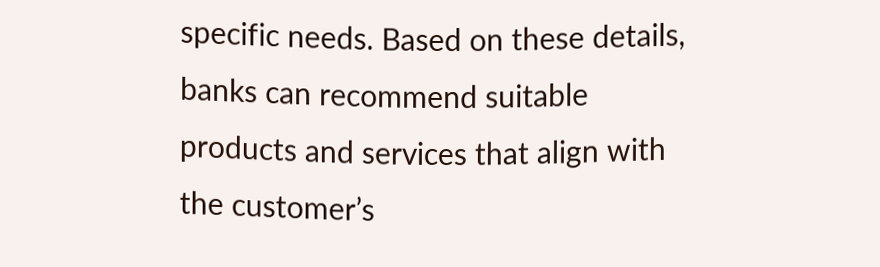specific needs. Based on these details, banks can recommend suitable products and services that align with the customer’s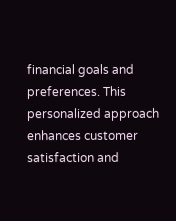financial goals and preferences. This personalized approach enhances customer satisfaction and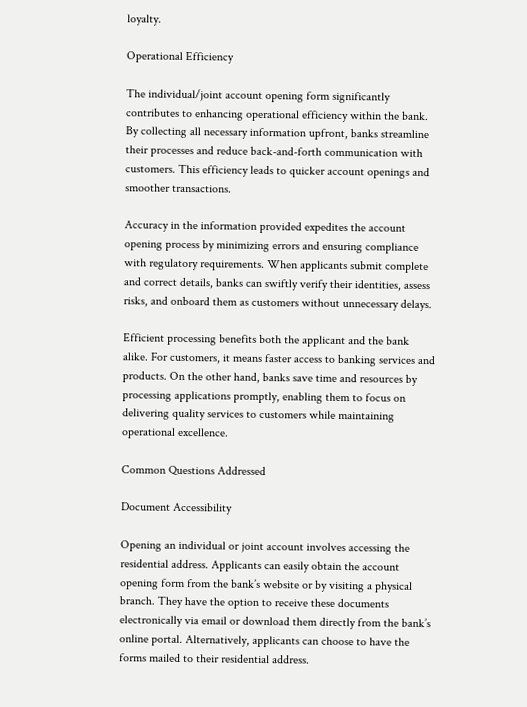loyalty.

Operational Efficiency

The individual/joint account opening form significantly contributes to enhancing operational efficiency within the bank. By collecting all necessary information upfront, banks streamline their processes and reduce back-and-forth communication with customers. This efficiency leads to quicker account openings and smoother transactions.

Accuracy in the information provided expedites the account opening process by minimizing errors and ensuring compliance with regulatory requirements. When applicants submit complete and correct details, banks can swiftly verify their identities, assess risks, and onboard them as customers without unnecessary delays.

Efficient processing benefits both the applicant and the bank alike. For customers, it means faster access to banking services and products. On the other hand, banks save time and resources by processing applications promptly, enabling them to focus on delivering quality services to customers while maintaining operational excellence.

Common Questions Addressed

Document Accessibility

Opening an individual or joint account involves accessing the residential address. Applicants can easily obtain the account opening form from the bank’s website or by visiting a physical branch. They have the option to receive these documents electronically via email or download them directly from the bank’s online portal. Alternatively, applicants can choose to have the forms mailed to their residential address.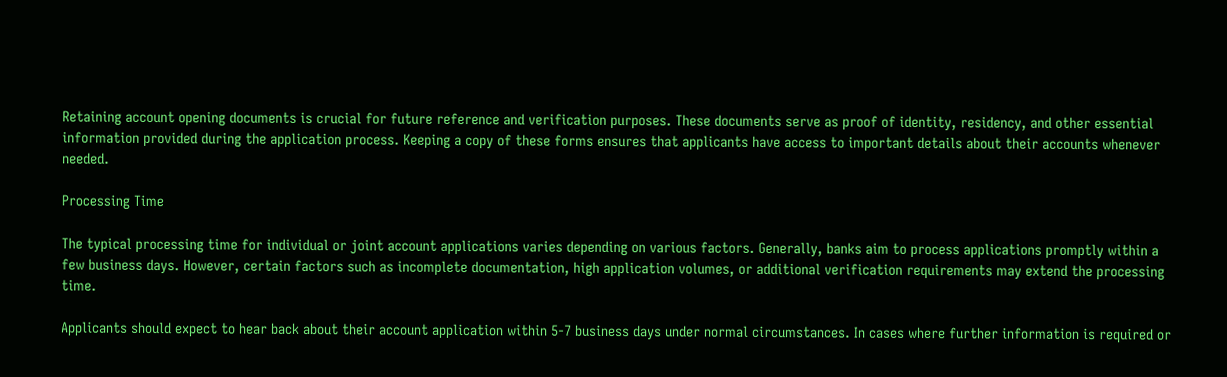Retaining account opening documents is crucial for future reference and verification purposes. These documents serve as proof of identity, residency, and other essential information provided during the application process. Keeping a copy of these forms ensures that applicants have access to important details about their accounts whenever needed.

Processing Time

The typical processing time for individual or joint account applications varies depending on various factors. Generally, banks aim to process applications promptly within a few business days. However, certain factors such as incomplete documentation, high application volumes, or additional verification requirements may extend the processing time.

Applicants should expect to hear back about their account application within 5-7 business days under normal circumstances. In cases where further information is required or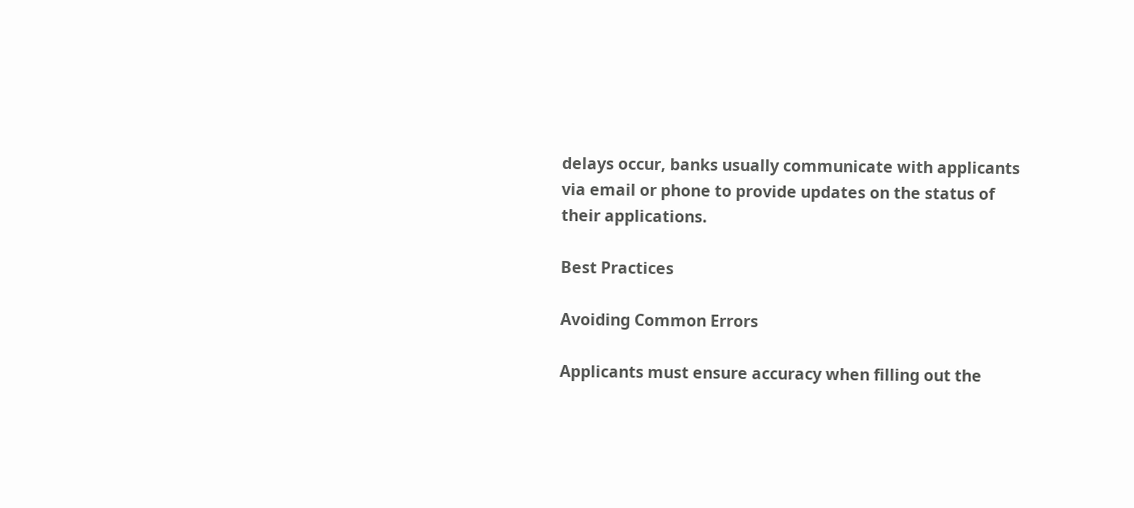delays occur, banks usually communicate with applicants via email or phone to provide updates on the status of their applications.

Best Practices

Avoiding Common Errors

Applicants must ensure accuracy when filling out the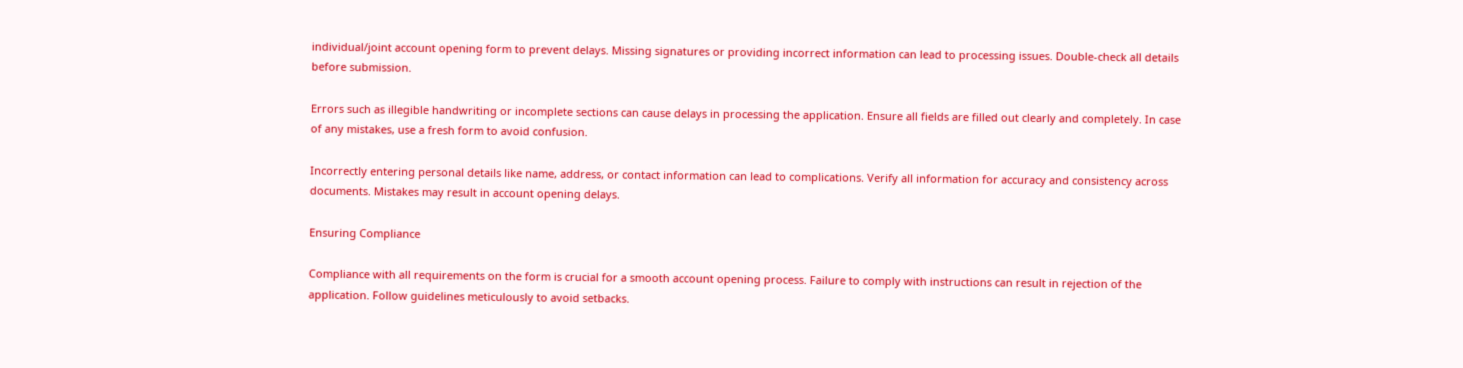individual/joint account opening form to prevent delays. Missing signatures or providing incorrect information can lead to processing issues. Double-check all details before submission.

Errors such as illegible handwriting or incomplete sections can cause delays in processing the application. Ensure all fields are filled out clearly and completely. In case of any mistakes, use a fresh form to avoid confusion.

Incorrectly entering personal details like name, address, or contact information can lead to complications. Verify all information for accuracy and consistency across documents. Mistakes may result in account opening delays.

Ensuring Compliance

Compliance with all requirements on the form is crucial for a smooth account opening process. Failure to comply with instructions can result in rejection of the application. Follow guidelines meticulously to avoid setbacks.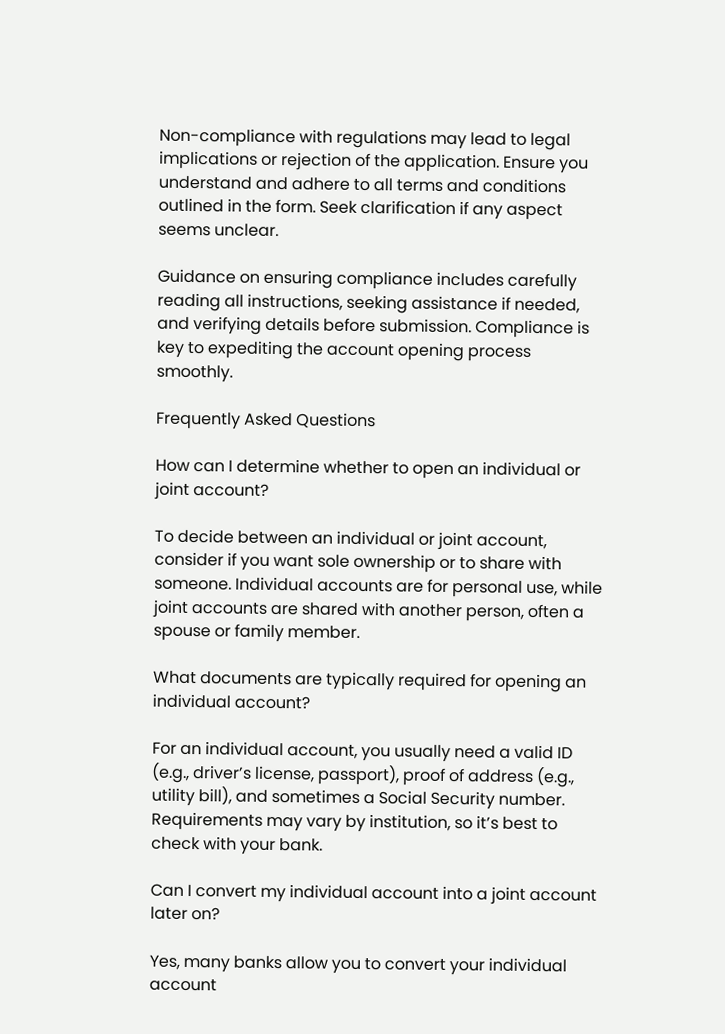Non-compliance with regulations may lead to legal implications or rejection of the application. Ensure you understand and adhere to all terms and conditions outlined in the form. Seek clarification if any aspect seems unclear.

Guidance on ensuring compliance includes carefully reading all instructions, seeking assistance if needed, and verifying details before submission. Compliance is key to expediting the account opening process smoothly.

Frequently Asked Questions

How can I determine whether to open an individual or joint account?

To decide between an individual or joint account, consider if you want sole ownership or to share with someone. Individual accounts are for personal use, while joint accounts are shared with another person, often a spouse or family member.

What documents are typically required for opening an individual account?

For an individual account, you usually need a valid ID (e.g., driver’s license, passport), proof of address (e.g., utility bill), and sometimes a Social Security number. Requirements may vary by institution, so it’s best to check with your bank.

Can I convert my individual account into a joint account later on?

Yes, many banks allow you to convert your individual account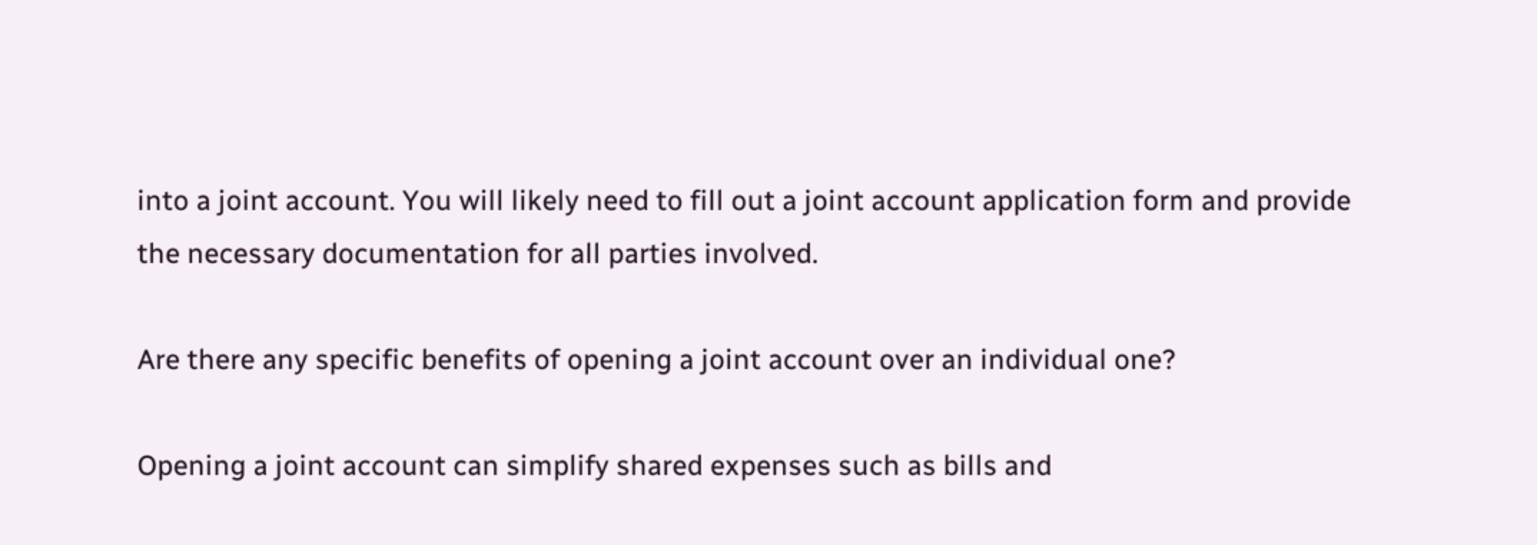into a joint account. You will likely need to fill out a joint account application form and provide the necessary documentation for all parties involved.

Are there any specific benefits of opening a joint account over an individual one?

Opening a joint account can simplify shared expenses such as bills and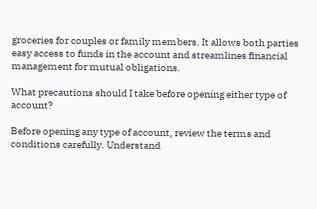groceries for couples or family members. It allows both parties easy access to funds in the account and streamlines financial management for mutual obligations.

What precautions should I take before opening either type of account?

Before opening any type of account, review the terms and conditions carefully. Understand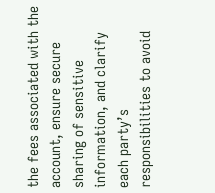the fees associated with the account, ensure secure sharing of sensitive information, and clarify each party’s responsibilities to avoid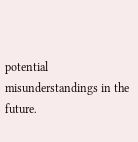potential misunderstandings in the future.